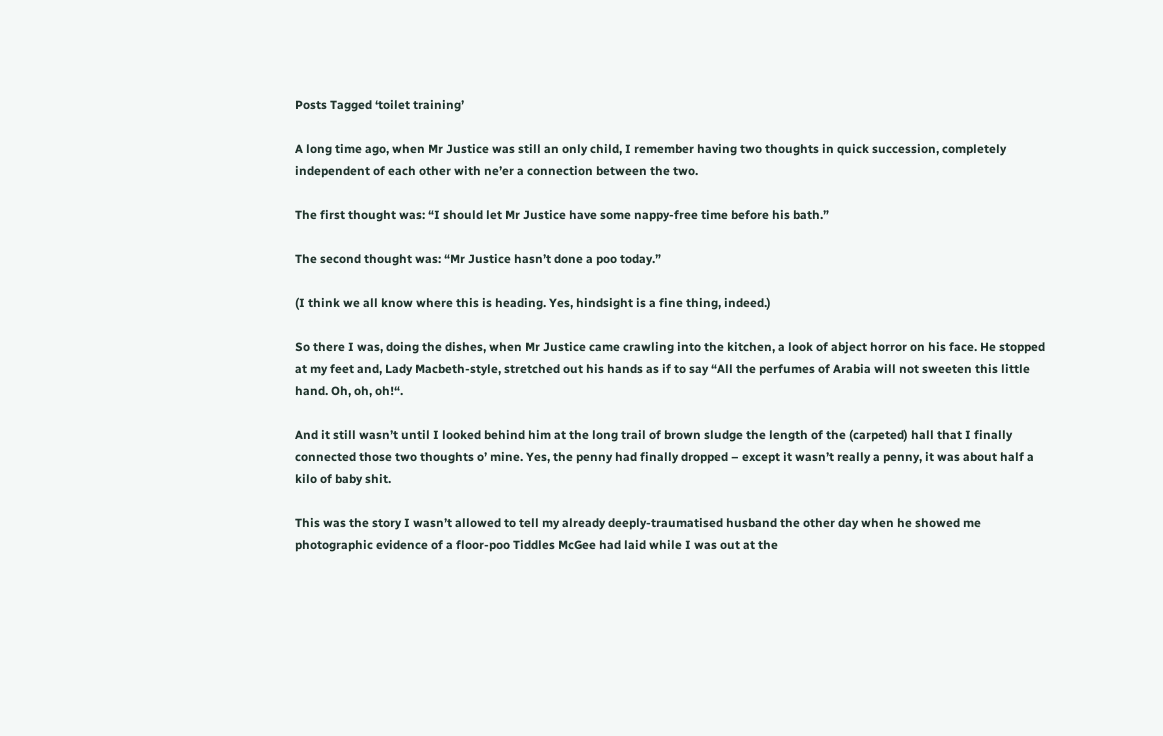Posts Tagged ‘toilet training’

A long time ago, when Mr Justice was still an only child, I remember having two thoughts in quick succession, completely independent of each other with ne’er a connection between the two.

The first thought was: “I should let Mr Justice have some nappy-free time before his bath.”

The second thought was: “Mr Justice hasn’t done a poo today.”

(I think we all know where this is heading. Yes, hindsight is a fine thing, indeed.)

So there I was, doing the dishes, when Mr Justice came crawling into the kitchen, a look of abject horror on his face. He stopped at my feet and, Lady Macbeth-style, stretched out his hands as if to say “All the perfumes of Arabia will not sweeten this little hand. Oh, oh, oh!“.

And it still wasn’t until I looked behind him at the long trail of brown sludge the length of the (carpeted) hall that I finally connected those two thoughts o’ mine. Yes, the penny had finally dropped – except it wasn’t really a penny, it was about half a kilo of baby shit.

This was the story I wasn’t allowed to tell my already deeply-traumatised husband the other day when he showed me photographic evidence of a floor-poo Tiddles McGee had laid while I was out at the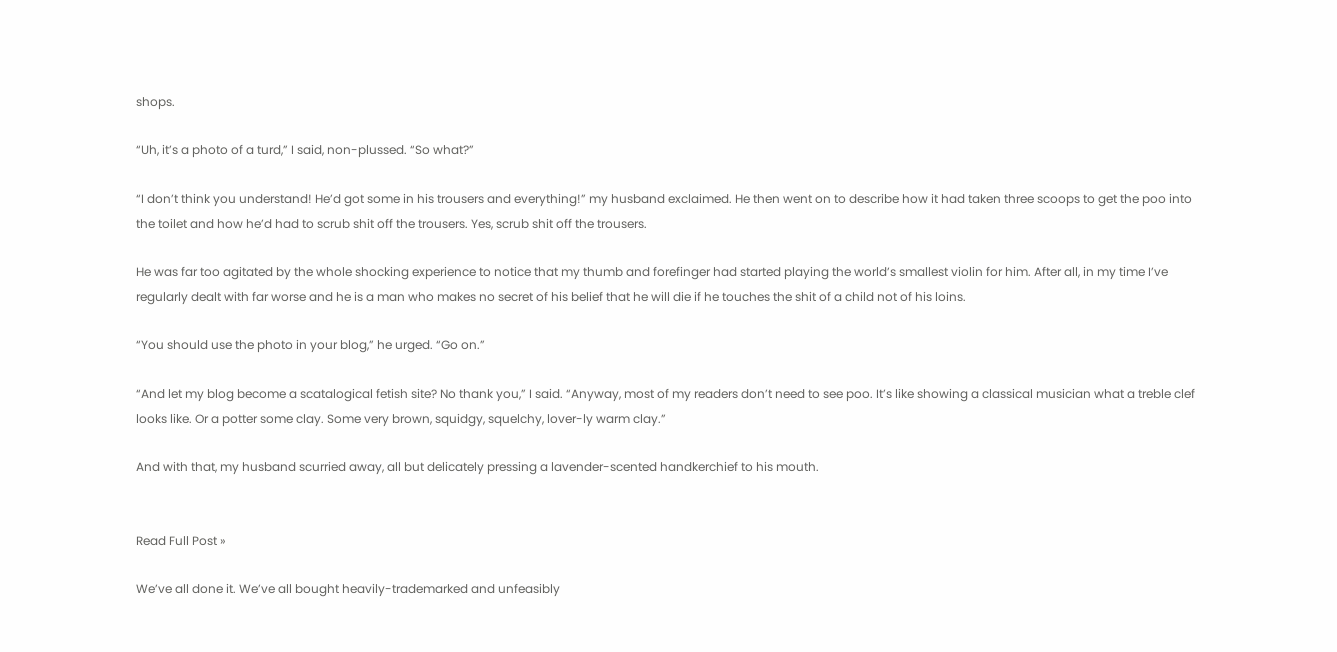shops.

“Uh, it’s a photo of a turd,” I said, non-plussed. “So what?”

“I don’t think you understand! He’d got some in his trousers and everything!” my husband exclaimed. He then went on to describe how it had taken three scoops to get the poo into the toilet and how he’d had to scrub shit off the trousers. Yes, scrub shit off the trousers.

He was far too agitated by the whole shocking experience to notice that my thumb and forefinger had started playing the world’s smallest violin for him. After all, in my time I’ve regularly dealt with far worse and he is a man who makes no secret of his belief that he will die if he touches the shit of a child not of his loins.

“You should use the photo in your blog,” he urged. “Go on.”

“And let my blog become a scatalogical fetish site? No thank you,” I said. “Anyway, most of my readers don’t need to see poo. It’s like showing a classical musician what a treble clef looks like. Or a potter some clay. Some very brown, squidgy, squelchy, lover-ly warm clay.”

And with that, my husband scurried away, all but delicately pressing a lavender-scented handkerchief to his mouth.


Read Full Post »

We’ve all done it. We’ve all bought heavily-trademarked and unfeasibly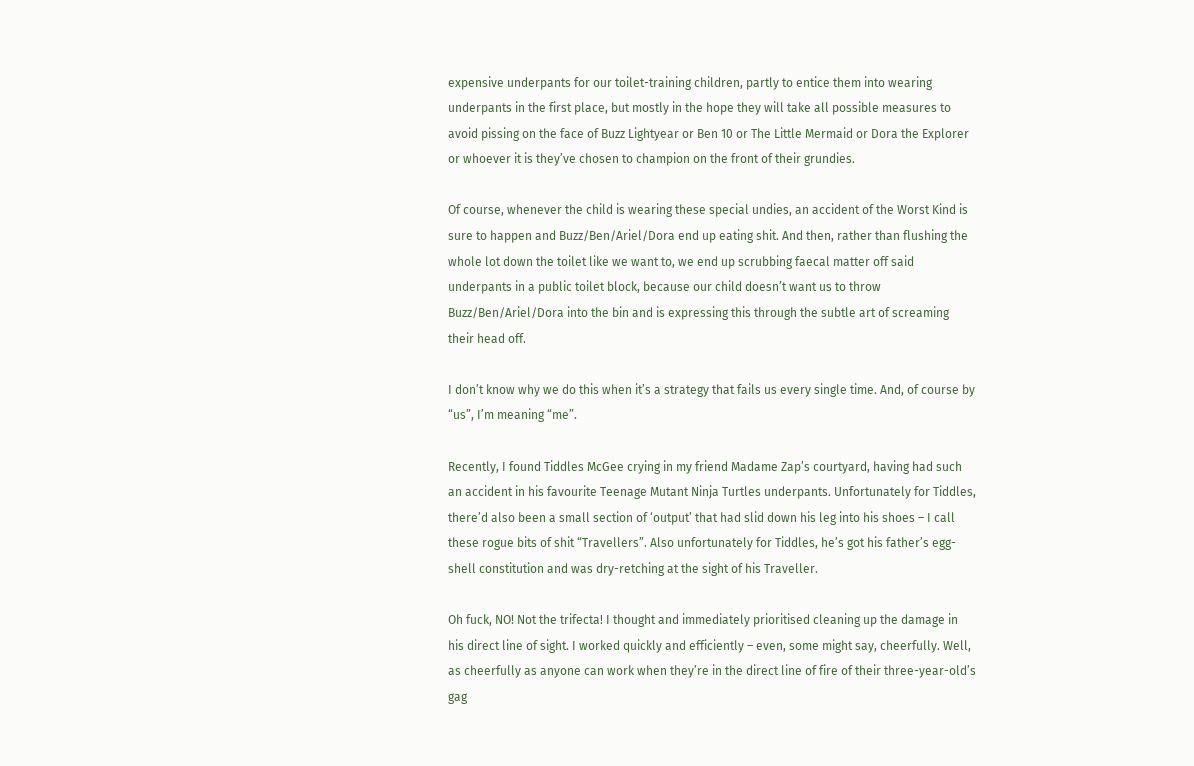expensive underpants for our toilet-training children, partly to entice them into wearing underpants in the first place, but mostly in the hope they will take all possible measures to avoid pissing on the face of Buzz Lightyear or Ben 10 or The Little Mermaid or Dora the Explorer or whoever it is they’ve chosen to champion on the front of their grundies.

Of course, whenever the child is wearing these special undies, an accident of the Worst Kind is sure to happen and Buzz/Ben/Ariel/Dora end up eating shit. And then, rather than flushing the whole lot down the toilet like we want to, we end up scrubbing faecal matter off said underpants in a public toilet block, because our child doesn’t want us to throw Buzz/Ben/Ariel/Dora into the bin and is expressing this through the subtle art of screaming their head off.

I don’t know why we do this when it’s a strategy that fails us every single time. And, of course by “us”, I’m meaning “me”.

Recently, I found Tiddles McGee crying in my friend Madame Zap’s courtyard, having had such an accident in his favourite Teenage Mutant Ninja Turtles underpants. Unfortunately for Tiddles, there’d also been a small section of ‘output’ that had slid down his leg into his shoes – I call these rogue bits of shit “Travellers”. Also unfortunately for Tiddles, he’s got his father’s egg-shell constitution and was dry-retching at the sight of his Traveller.

Oh fuck, NO! Not the trifecta! I thought and immediately prioritised cleaning up the damage in his direct line of sight. I worked quickly and efficiently – even, some might say, cheerfully. Well, as cheerfully as anyone can work when they’re in the direct line of fire of their three-year-old’s gag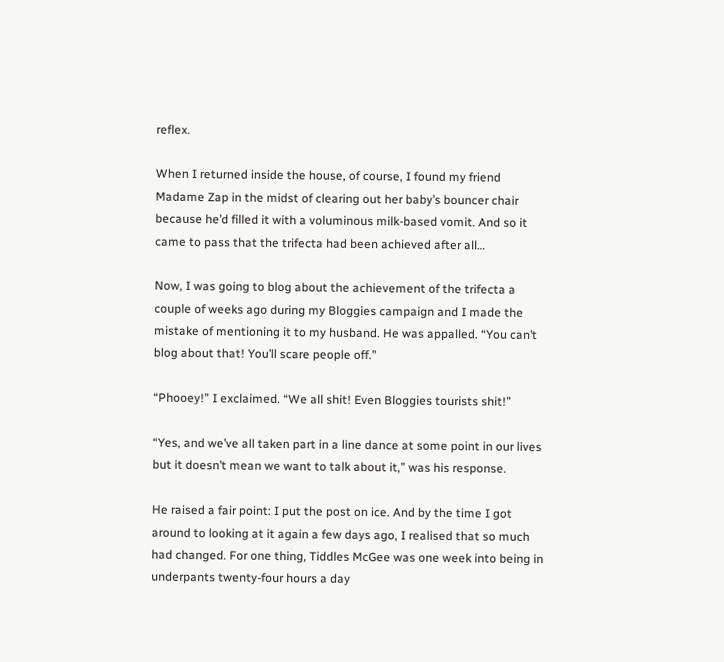reflex.

When I returned inside the house, of course, I found my friend Madame Zap in the midst of clearing out her baby’s bouncer chair because he’d filled it with a voluminous milk-based vomit. And so it came to pass that the trifecta had been achieved after all…

Now, I was going to blog about the achievement of the trifecta a couple of weeks ago during my Bloggies campaign and I made the mistake of mentioning it to my husband. He was appalled. “You can’t blog about that! You’ll scare people off.”

“Phooey!” I exclaimed. “We all shit! Even Bloggies tourists shit!”

“Yes, and we’ve all taken part in a line dance at some point in our lives but it doesn’t mean we want to talk about it,” was his response.

He raised a fair point: I put the post on ice. And by the time I got around to looking at it again a few days ago, I realised that so much had changed. For one thing, Tiddles McGee was one week into being in underpants twenty-four hours a day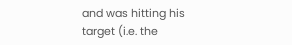and was hitting his target (i.e. the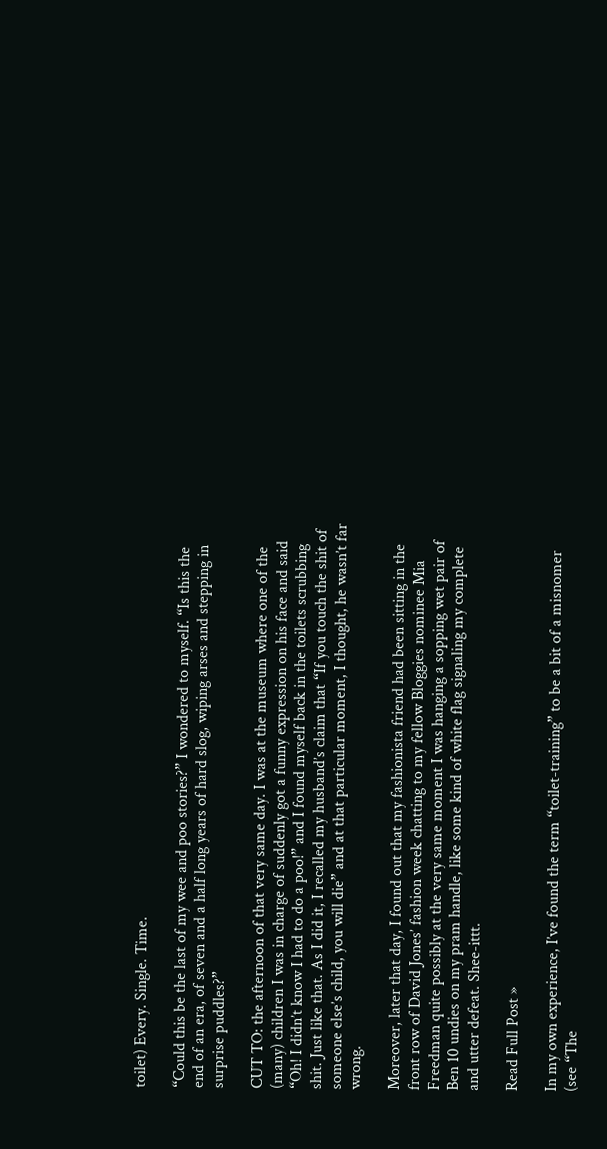toilet) Every. Single. Time.

“Could this be the last of my wee and poo stories?” I wondered to myself. “Is this the end of an era, of seven and a half long years of hard slog, wiping arses and stepping in surprise puddles?”

CUT TO: the afternoon of that very same day. I was at the museum where one of the (many) children I was in charge of suddenly got a funny expression on his face and said “Oh! I didn’t know I had to do a poo!” and I found myself back in the toilets scrubbing shit. Just like that. As I did it, I recalled my husband’s claim that “If you touch the shit of someone else’s child, you will die” and at that particular moment, I thought, he wasn’t far wrong.

Moreover, later that day, I found out that my fashionista friend had been sitting in the front row of David Jones’ fashion week chatting to my fellow Bloggies nominee Mia Freedman quite possibly at the very same moment I was hanging a sopping wet pair of Ben 10 undies on my pram handle, like some kind of white flag signaling my complete and utter defeat. Shee-ittt.

Read Full Post »

In my own experience, I’ve found the term “toilet-training” to be a bit of a misnomer (see “The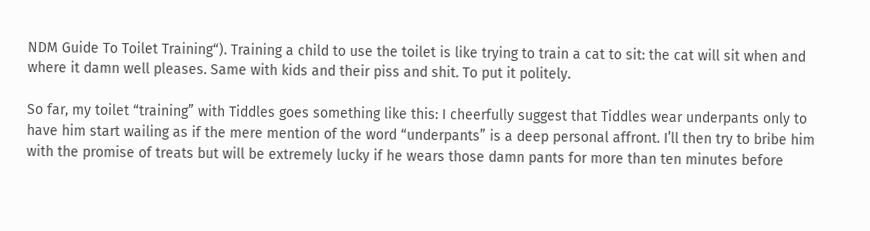NDM Guide To Toilet Training“). Training a child to use the toilet is like trying to train a cat to sit: the cat will sit when and where it damn well pleases. Same with kids and their piss and shit. To put it politely.

So far, my toilet “training” with Tiddles goes something like this: I cheerfully suggest that Tiddles wear underpants only to have him start wailing as if the mere mention of the word “underpants” is a deep personal affront. I’ll then try to bribe him with the promise of treats but will be extremely lucky if he wears those damn pants for more than ten minutes before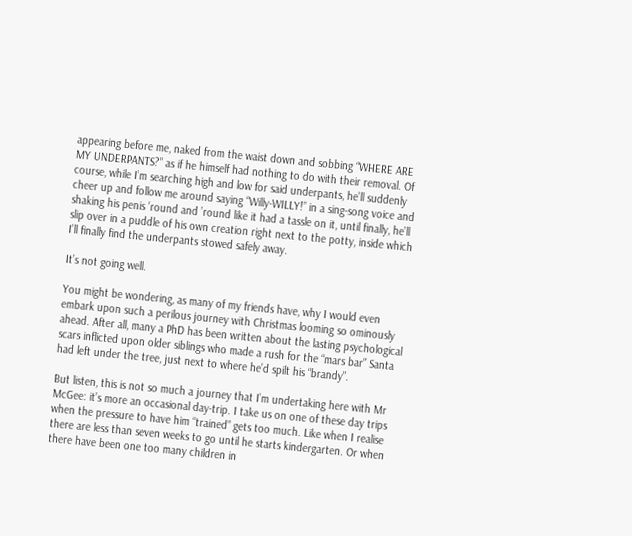appearing before me, naked from the waist down and sobbing “WHERE ARE MY UNDERPANTS?” as if he himself had nothing to do with their removal. Of course, while I’m searching high and low for said underpants, he’ll suddenly cheer up and follow me around saying “Willy-WILLY!” in a sing-song voice and shaking his penis ’round and ’round like it had a tassle on it, until finally, he’ll slip over in a puddle of his own creation right next to the potty, inside which I’ll finally find the underpants stowed safely away.

It’s not going well.

You might be wondering, as many of my friends have, why I would even embark upon such a perilous journey with Christmas looming so ominously ahead. After all, many a PhD has been written about the lasting psychological scars inflicted upon older siblings who made a rush for the “mars bar” Santa had left under the tree, just next to where he’d spilt his “brandy”.

But listen, this is not so much a journey that I’m undertaking here with Mr McGee: it’s more an occasional day-trip. I take us on one of these day trips when the pressure to have him “trained” gets too much. Like when I realise there are less than seven weeks to go until he starts kindergarten. Or when there have been one too many children in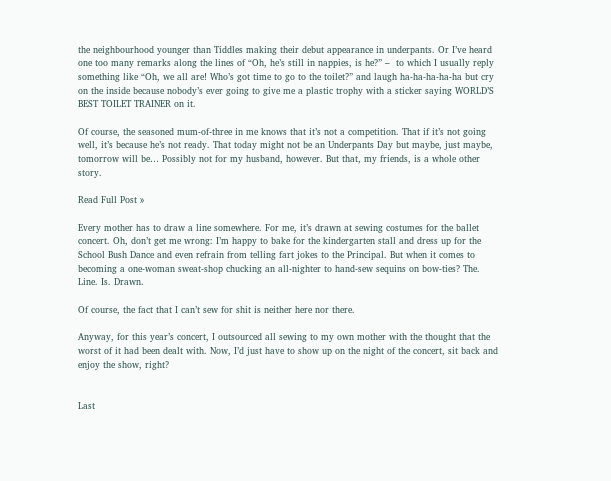the neighbourhood younger than Tiddles making their debut appearance in underpants. Or I’ve heard one too many remarks along the lines of “Oh, he’s still in nappies, is he?” –  to which I usually reply something like “Oh, we all are! Who’s got time to go to the toilet?” and laugh ha-ha-ha-ha-ha but cry on the inside because nobody’s ever going to give me a plastic trophy with a sticker saying WORLD’S BEST TOILET TRAINER on it.

Of course, the seasoned mum-of-three in me knows that it’s not a competition. That if it’s not going well, it’s because he’s not ready. That today might not be an Underpants Day but maybe, just maybe, tomorrow will be… Possibly not for my husband, however. But that, my friends, is a whole other story.

Read Full Post »

Every mother has to draw a line somewhere. For me, it’s drawn at sewing costumes for the ballet concert. Oh, don’t get me wrong: I’m happy to bake for the kindergarten stall and dress up for the School Bush Dance and even refrain from telling fart jokes to the Principal. But when it comes to becoming a one-woman sweat-shop chucking an all-nighter to hand-sew sequins on bow-ties? The. Line. Is. Drawn.

Of course, the fact that I can’t sew for shit is neither here nor there.

Anyway, for this year’s concert, I outsourced all sewing to my own mother with the thought that the worst of it had been dealt with. Now, I’d just have to show up on the night of the concert, sit back and enjoy the show, right?


Last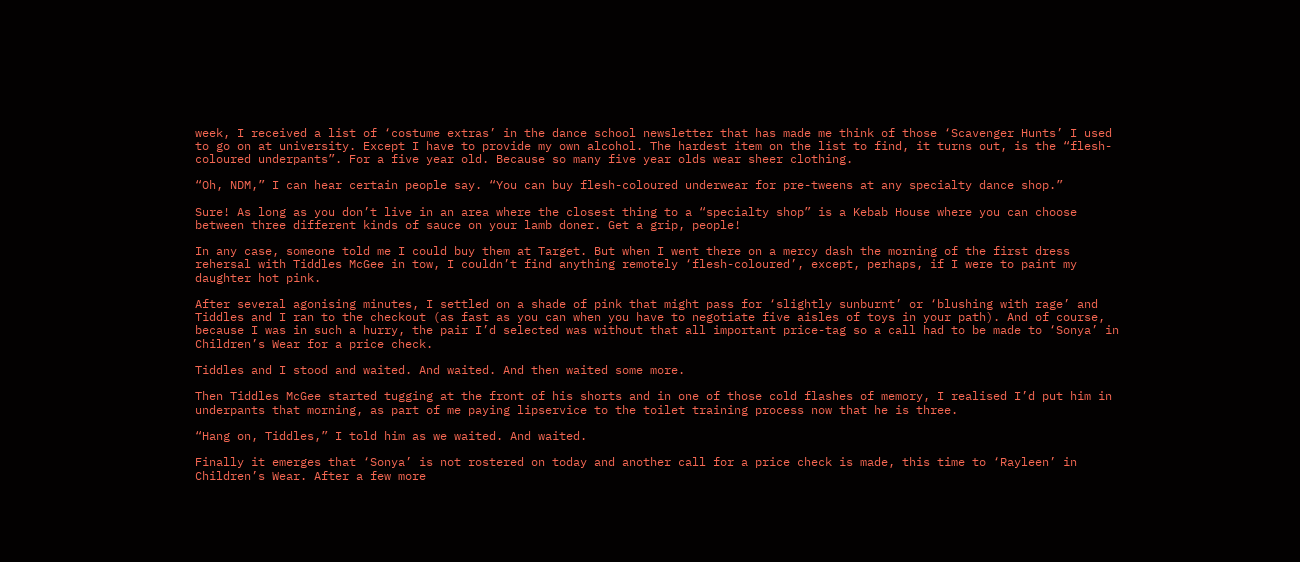week, I received a list of ‘costume extras’ in the dance school newsletter that has made me think of those ‘Scavenger Hunts’ I used to go on at university. Except I have to provide my own alcohol. The hardest item on the list to find, it turns out, is the “flesh-coloured underpants”. For a five year old. Because so many five year olds wear sheer clothing.

“Oh, NDM,” I can hear certain people say. “You can buy flesh-coloured underwear for pre-tweens at any specialty dance shop.”

Sure! As long as you don’t live in an area where the closest thing to a “specialty shop” is a Kebab House where you can choose between three different kinds of sauce on your lamb doner. Get a grip, people!

In any case, someone told me I could buy them at Target. But when I went there on a mercy dash the morning of the first dress rehersal with Tiddles McGee in tow, I couldn’t find anything remotely ‘flesh-coloured’, except, perhaps, if I were to paint my daughter hot pink.

After several agonising minutes, I settled on a shade of pink that might pass for ‘slightly sunburnt’ or ‘blushing with rage’ and Tiddles and I ran to the checkout (as fast as you can when you have to negotiate five aisles of toys in your path). And of course, because I was in such a hurry, the pair I’d selected was without that all important price-tag so a call had to be made to ‘Sonya’ in Children’s Wear for a price check.

Tiddles and I stood and waited. And waited. And then waited some more.

Then Tiddles McGee started tugging at the front of his shorts and in one of those cold flashes of memory, I realised I’d put him in underpants that morning, as part of me paying lipservice to the toilet training process now that he is three.

“Hang on, Tiddles,” I told him as we waited. And waited.

Finally it emerges that ‘Sonya’ is not rostered on today and another call for a price check is made, this time to ‘Rayleen’ in Children’s Wear. After a few more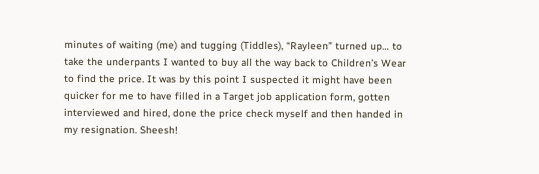minutes of waiting (me) and tugging (Tiddles), “Rayleen” turned up… to take the underpants I wanted to buy all the way back to Children’s Wear to find the price. It was by this point I suspected it might have been quicker for me to have filled in a Target job application form, gotten interviewed and hired, done the price check myself and then handed in my resignation. Sheesh!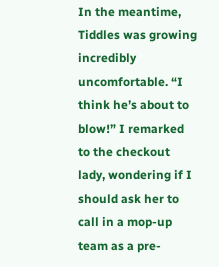In the meantime, Tiddles was growing incredibly uncomfortable. “I think he’s about to blow!” I remarked to the checkout lady, wondering if I should ask her to call in a mop-up team as a pre-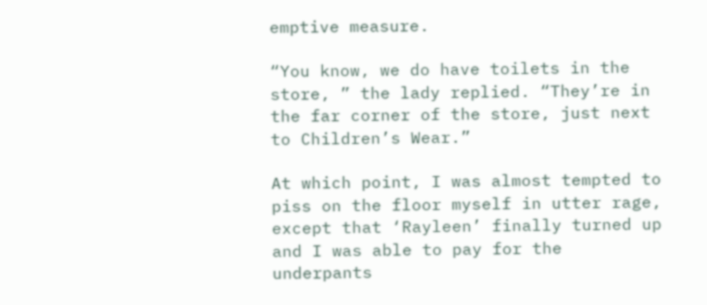emptive measure.

“You know, we do have toilets in the store, ” the lady replied. “They’re in the far corner of the store, just next to Children’s Wear.”

At which point, I was almost tempted to piss on the floor myself in utter rage, except that ‘Rayleen’ finally turned up and I was able to pay for the underpants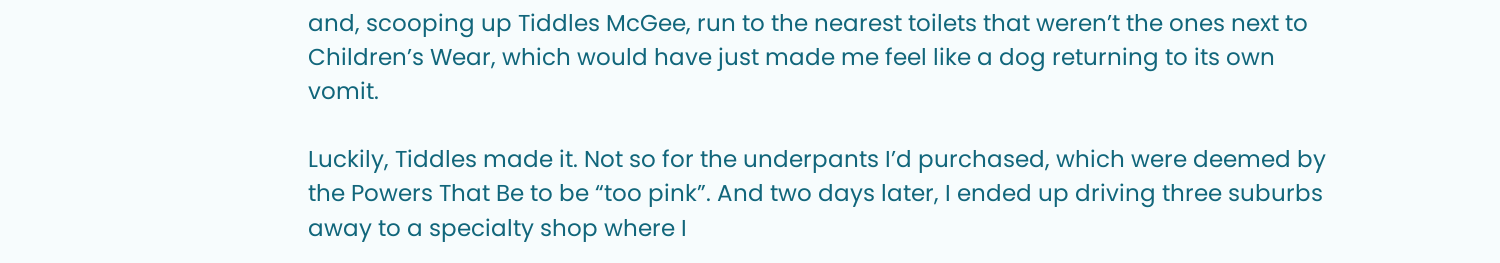and, scooping up Tiddles McGee, run to the nearest toilets that weren’t the ones next to Children’s Wear, which would have just made me feel like a dog returning to its own vomit.

Luckily, Tiddles made it. Not so for the underpants I’d purchased, which were deemed by the Powers That Be to be “too pink”. And two days later, I ended up driving three suburbs away to a specialty shop where I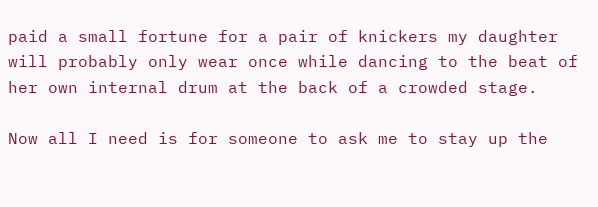paid a small fortune for a pair of knickers my daughter will probably only wear once while dancing to the beat of her own internal drum at the back of a crowded stage.

Now all I need is for someone to ask me to stay up the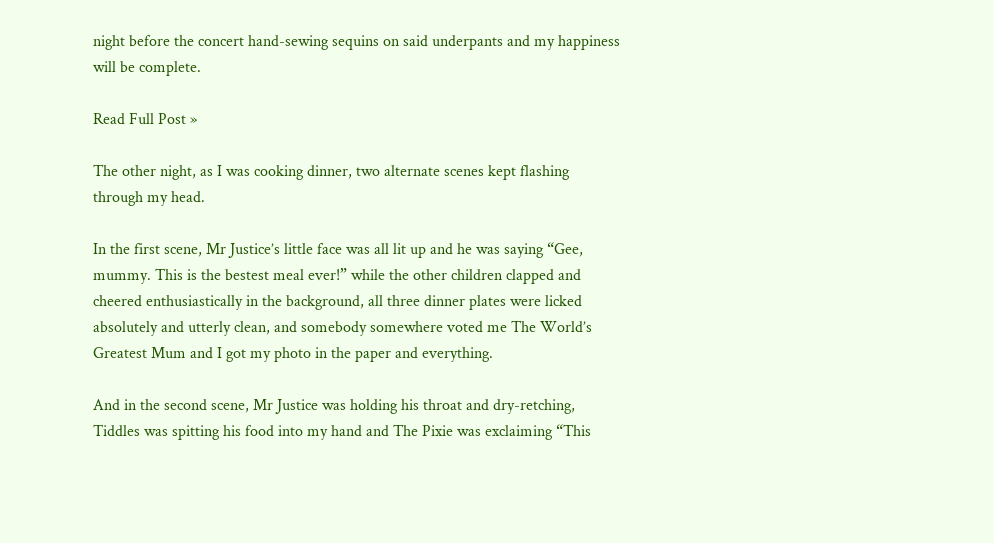night before the concert hand-sewing sequins on said underpants and my happiness will be complete.

Read Full Post »

The other night, as I was cooking dinner, two alternate scenes kept flashing through my head.

In the first scene, Mr Justice’s little face was all lit up and he was saying “Gee, mummy. This is the bestest meal ever!” while the other children clapped and cheered enthusiastically in the background, all three dinner plates were licked absolutely and utterly clean, and somebody somewhere voted me The World’s Greatest Mum and I got my photo in the paper and everything.

And in the second scene, Mr Justice was holding his throat and dry-retching, Tiddles was spitting his food into my hand and The Pixie was exclaiming “This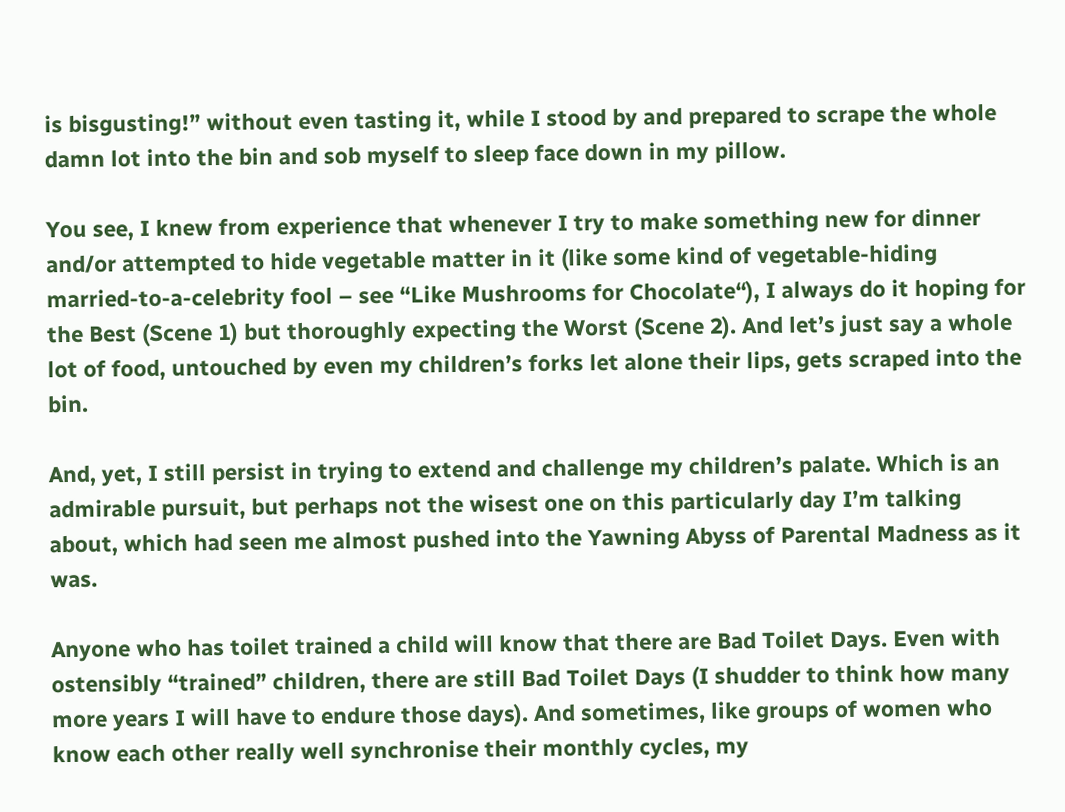is bisgusting!” without even tasting it, while I stood by and prepared to scrape the whole damn lot into the bin and sob myself to sleep face down in my pillow.

You see, I knew from experience that whenever I try to make something new for dinner and/or attempted to hide vegetable matter in it (like some kind of vegetable-hiding married-to-a-celebrity fool – see “Like Mushrooms for Chocolate“), I always do it hoping for the Best (Scene 1) but thoroughly expecting the Worst (Scene 2). And let’s just say a whole lot of food, untouched by even my children’s forks let alone their lips, gets scraped into the bin.

And, yet, I still persist in trying to extend and challenge my children’s palate. Which is an admirable pursuit, but perhaps not the wisest one on this particularly day I’m talking about, which had seen me almost pushed into the Yawning Abyss of Parental Madness as it was.

Anyone who has toilet trained a child will know that there are Bad Toilet Days. Even with ostensibly “trained” children, there are still Bad Toilet Days (I shudder to think how many more years I will have to endure those days). And sometimes, like groups of women who know each other really well synchronise their monthly cycles, my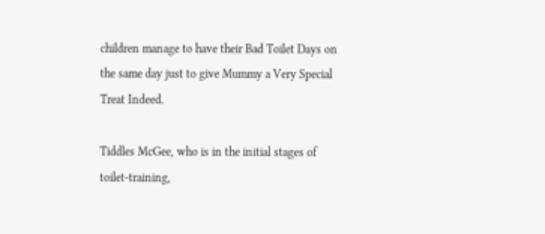children manage to have their Bad Toilet Days on the same day just to give Mummy a Very Special Treat Indeed.

Tiddles McGee, who is in the initial stages of toilet-training,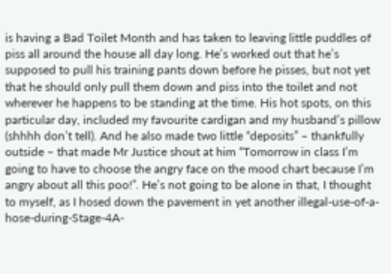is having a Bad Toilet Month and has taken to leaving little puddles of piss all around the house all day long. He’s worked out that he’s supposed to pull his training pants down before he pisses, but not yet that he should only pull them down and piss into the toilet and not wherever he happens to be standing at the time. His hot spots, on this particular day, included my favourite cardigan and my husband’s pillow (shhhh don’t tell). And he also made two little “deposits” – thankfully outside – that made Mr Justice shout at him “Tomorrow in class I’m going to have to choose the angry face on the mood chart because I’m angry about all this poo!”. He’s not going to be alone in that, I thought to myself, as I hosed down the pavement in yet another illegal-use-of-a-hose-during-Stage-4A-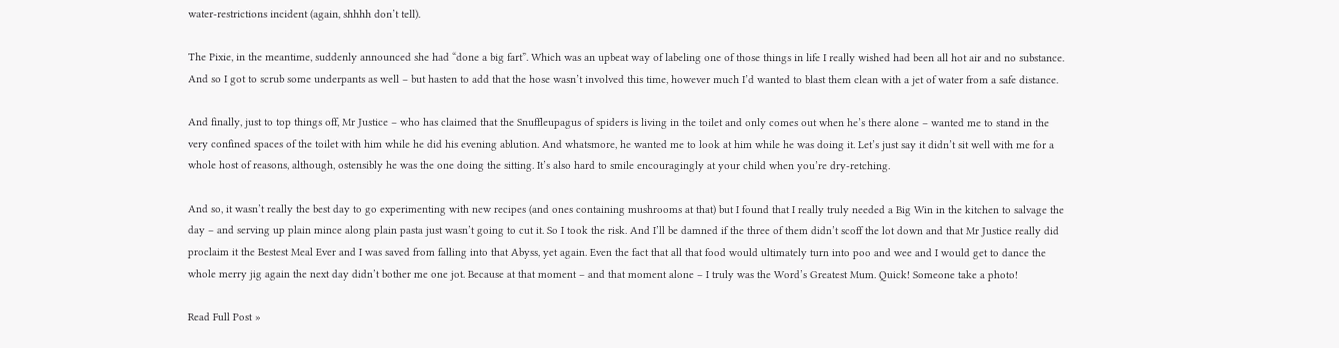water-restrictions incident (again, shhhh don’t tell).

The Pixie, in the meantime, suddenly announced she had “done a big fart”. Which was an upbeat way of labeling one of those things in life I really wished had been all hot air and no substance. And so I got to scrub some underpants as well – but hasten to add that the hose wasn’t involved this time, however much I’d wanted to blast them clean with a jet of water from a safe distance.

And finally, just to top things off, Mr Justice – who has claimed that the Snuffleupagus of spiders is living in the toilet and only comes out when he’s there alone – wanted me to stand in the very confined spaces of the toilet with him while he did his evening ablution. And whatsmore, he wanted me to look at him while he was doing it. Let’s just say it didn’t sit well with me for a whole host of reasons, although, ostensibly he was the one doing the sitting. It’s also hard to smile encouragingly at your child when you’re dry-retching.

And so, it wasn’t really the best day to go experimenting with new recipes (and ones containing mushrooms at that) but I found that I really truly needed a Big Win in the kitchen to salvage the day – and serving up plain mince along plain pasta just wasn’t going to cut it. So I took the risk. And I’ll be damned if the three of them didn’t scoff the lot down and that Mr Justice really did proclaim it the Bestest Meal Ever and I was saved from falling into that Abyss, yet again. Even the fact that all that food would ultimately turn into poo and wee and I would get to dance the whole merry jig again the next day didn’t bother me one jot. Because at that moment – and that moment alone – I truly was the Word’s Greatest Mum. Quick! Someone take a photo!

Read Full Post »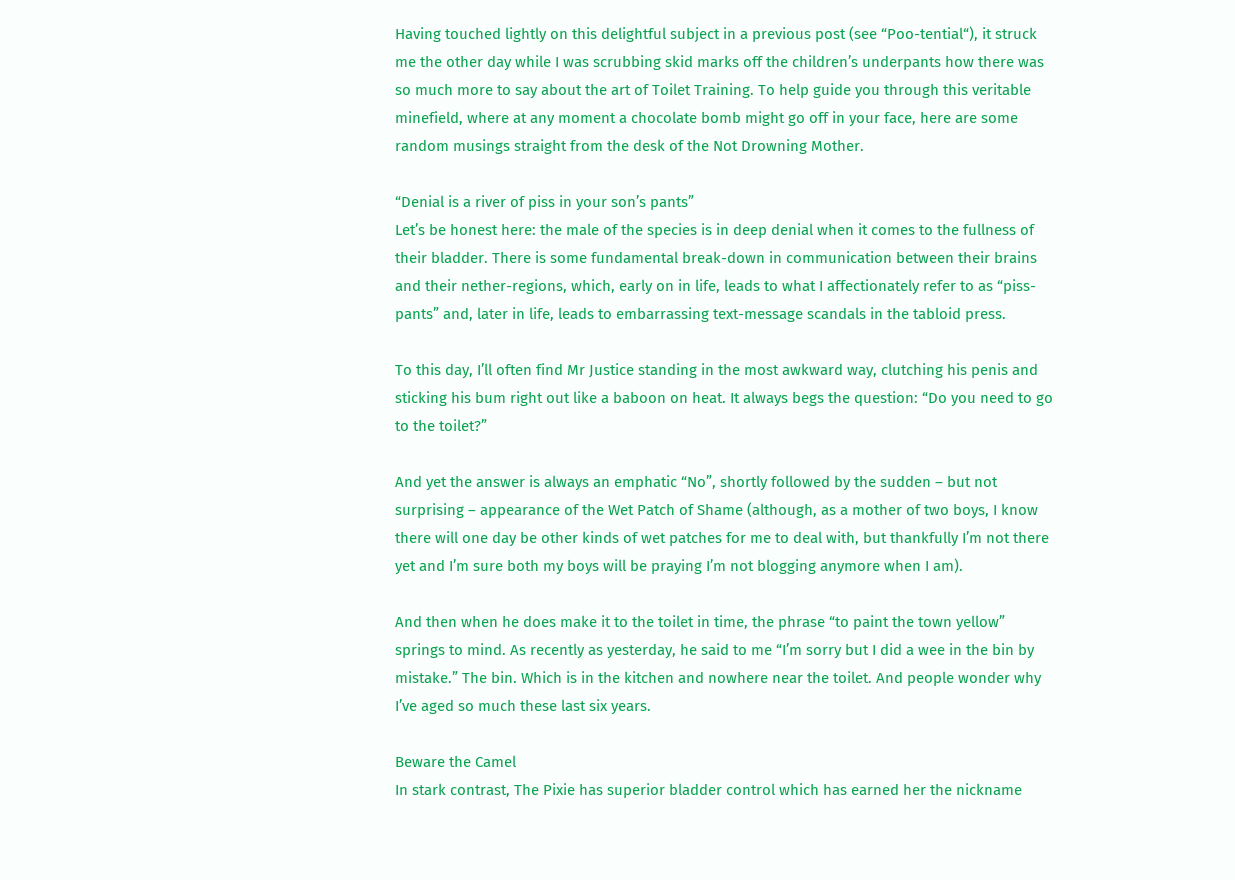Having touched lightly on this delightful subject in a previous post (see “Poo-tential“), it struck me the other day while I was scrubbing skid marks off the children’s underpants how there was so much more to say about the art of Toilet Training. To help guide you through this veritable minefield, where at any moment a chocolate bomb might go off in your face, here are some random musings straight from the desk of the Not Drowning Mother.

“Denial is a river of piss in your son’s pants”
Let’s be honest here: the male of the species is in deep denial when it comes to the fullness of their bladder. There is some fundamental break-down in communication between their brains and their nether-regions, which, early on in life, leads to what I affectionately refer to as “piss-pants” and, later in life, leads to embarrassing text-message scandals in the tabloid press.

To this day, I’ll often find Mr Justice standing in the most awkward way, clutching his penis and sticking his bum right out like a baboon on heat. It always begs the question: “Do you need to go to the toilet?”

And yet the answer is always an emphatic “No”, shortly followed by the sudden – but not surprising – appearance of the Wet Patch of Shame (although, as a mother of two boys, I know there will one day be other kinds of wet patches for me to deal with, but thankfully I’m not there yet and I’m sure both my boys will be praying I’m not blogging anymore when I am).

And then when he does make it to the toilet in time, the phrase “to paint the town yellow” springs to mind. As recently as yesterday, he said to me “I’m sorry but I did a wee in the bin by mistake.” The bin. Which is in the kitchen and nowhere near the toilet. And people wonder why I’ve aged so much these last six years.

Beware the Camel
In stark contrast, The Pixie has superior bladder control which has earned her the nickname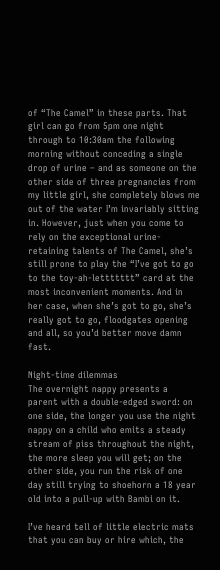of “The Camel” in these parts. That girl can go from 5pm one night through to 10:30am the following morning without conceding a single drop of urine – and as someone on the other side of three pregnancies from my little girl, she completely blows me out of the water I’m invariably sitting in. However, just when you come to rely on the exceptional urine-retaining talents of The Camel, she’s still prone to play the “I’ve got to go to the toy-ah-lettttttt” card at the most inconvenient moments. And in her case, when she’s got to go, she’s really got to go, floodgates opening and all, so you’d better move damn fast.

Night-time dilemmas
The overnight nappy presents a parent with a double-edged sword: on one side, the longer you use the night nappy on a child who emits a steady stream of piss throughout the night, the more sleep you will get; on the other side, you run the risk of one day still trying to shoehorn a 18 year old into a pull-up with Bambi on it.

I’ve heard tell of little electric mats that you can buy or hire which, the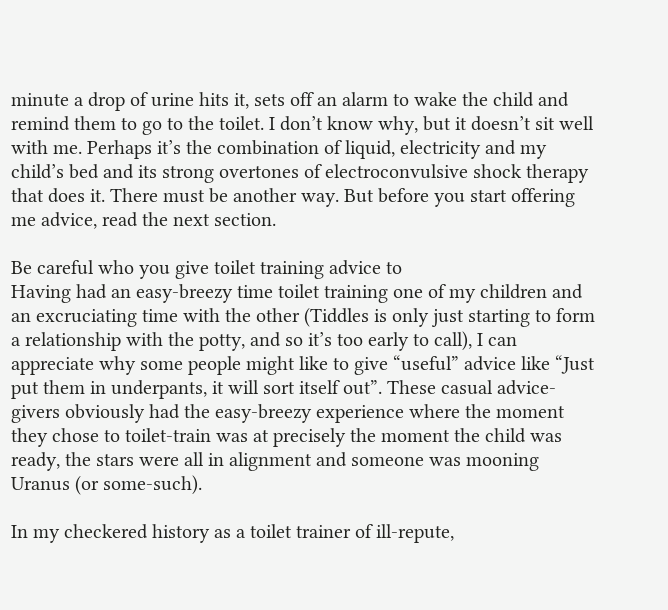minute a drop of urine hits it, sets off an alarm to wake the child and remind them to go to the toilet. I don’t know why, but it doesn’t sit well with me. Perhaps it’s the combination of liquid, electricity and my child’s bed and its strong overtones of electroconvulsive shock therapy that does it. There must be another way. But before you start offering me advice, read the next section.

Be careful who you give toilet training advice to
Having had an easy-breezy time toilet training one of my children and an excruciating time with the other (Tiddles is only just starting to form a relationship with the potty, and so it’s too early to call), I can appreciate why some people might like to give “useful” advice like “Just put them in underpants, it will sort itself out”. These casual advice-givers obviously had the easy-breezy experience where the moment they chose to toilet-train was at precisely the moment the child was ready, the stars were all in alignment and someone was mooning Uranus (or some-such).

In my checkered history as a toilet trainer of ill-repute,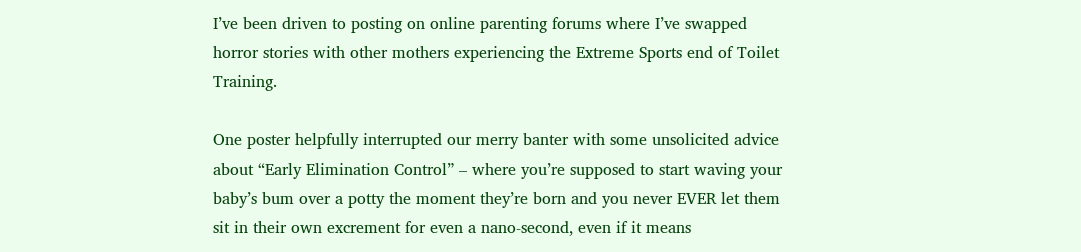I’ve been driven to posting on online parenting forums where I’ve swapped horror stories with other mothers experiencing the Extreme Sports end of Toilet Training.

One poster helpfully interrupted our merry banter with some unsolicited advice about “Early Elimination Control” – where you’re supposed to start waving your baby’s bum over a potty the moment they’re born and you never EVER let them sit in their own excrement for even a nano-second, even if it means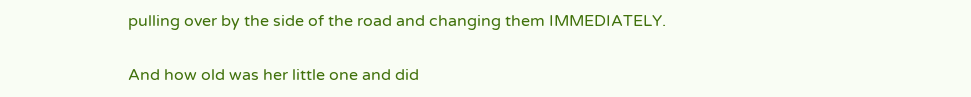pulling over by the side of the road and changing them IMMEDIATELY.

And how old was her little one and did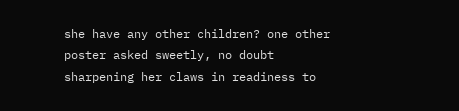she have any other children? one other poster asked sweetly, no doubt sharpening her claws in readiness to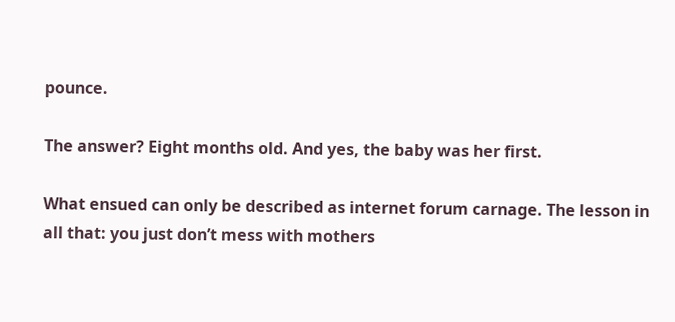pounce.

The answer? Eight months old. And yes, the baby was her first.

What ensued can only be described as internet forum carnage. The lesson in all that: you just don’t mess with mothers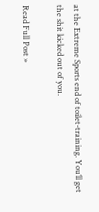at the Extreme Sports end of toilet-training. You’ll get the shit kicked out of you.

Read Full Post »